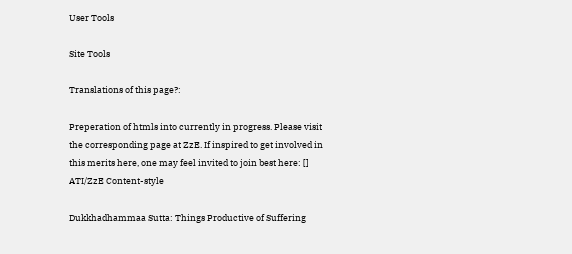User Tools

Site Tools

Translations of this page?:

Preperation of htmls into currently in progress. Please visit the corresponding page at ZzE. If inspired to get involved in this merits here, one may feel invited to join best here: [] ATI/ZzE Content-style

Dukkhadhammaa Sutta: Things Productive of Suffering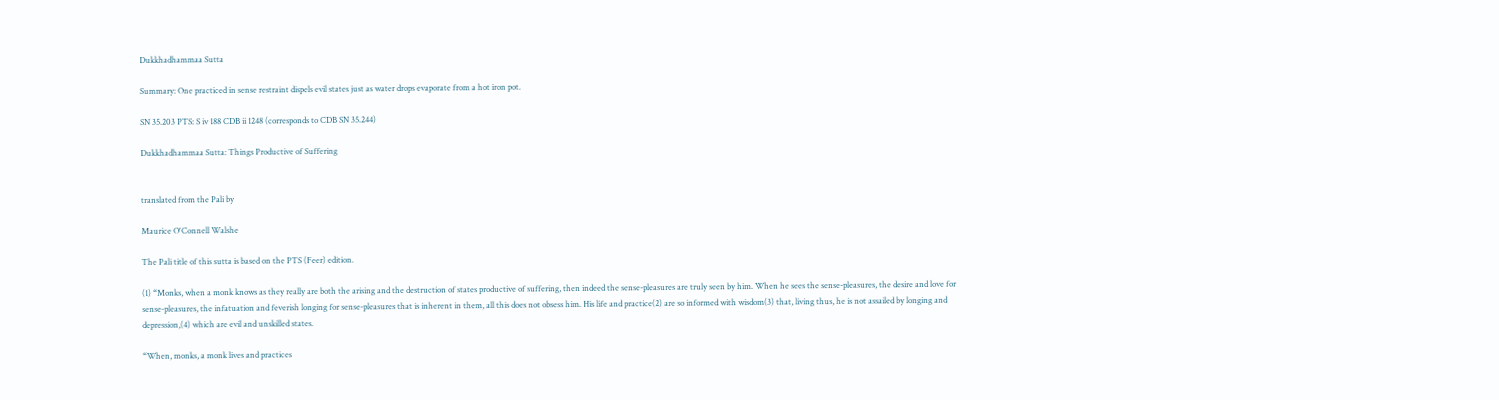Dukkhadhammaa Sutta

Summary: One practiced in sense restraint dispels evil states just as water drops evaporate from a hot iron pot.

SN 35.203 PTS: S iv 188 CDB ii 1248 (corresponds to CDB SN 35.244)

Dukkhadhammaa Sutta: Things Productive of Suffering


translated from the Pali by

Maurice O'Connell Walshe

The Pali title of this sutta is based on the PTS (Feer) edition.

(1) “Monks, when a monk knows as they really are both the arising and the destruction of states productive of suffering, then indeed the sense-pleasures are truly seen by him. When he sees the sense-pleasures, the desire and love for sense-pleasures, the infatuation and feverish longing for sense-pleasures that is inherent in them, all this does not obsess him. His life and practice(2) are so informed with wisdom(3) that, living thus, he is not assailed by longing and depression,(4) which are evil and unskilled states.

“When, monks, a monk lives and practices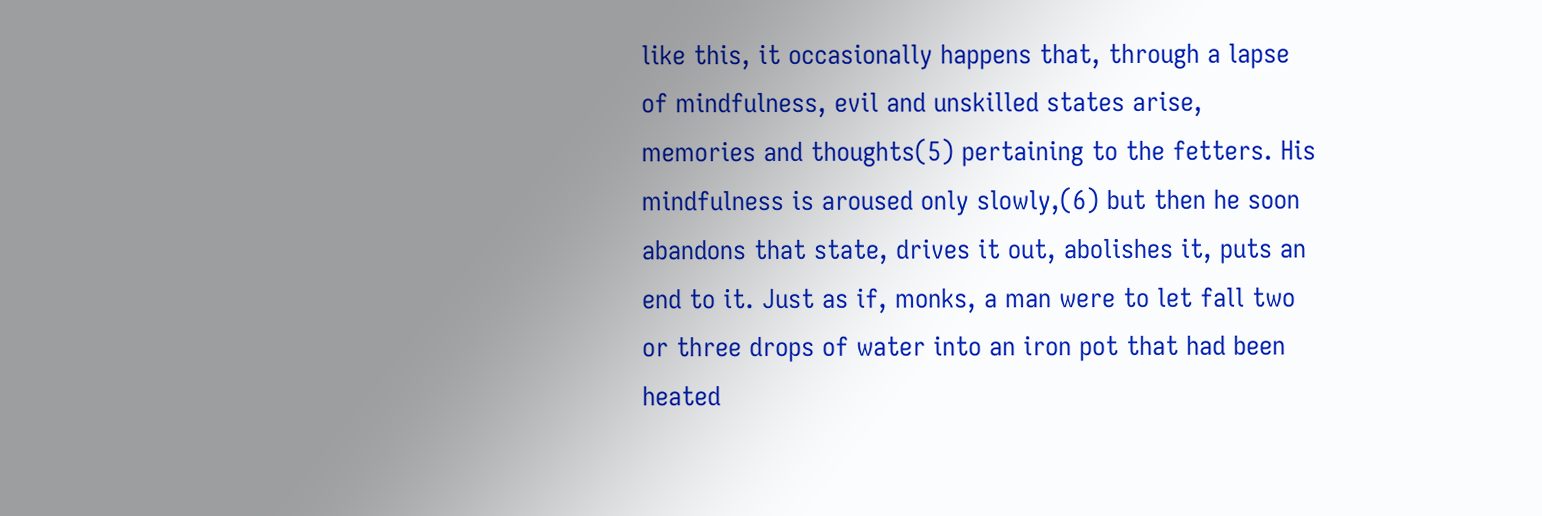like this, it occasionally happens that, through a lapse of mindfulness, evil and unskilled states arise, memories and thoughts(5) pertaining to the fetters. His mindfulness is aroused only slowly,(6) but then he soon abandons that state, drives it out, abolishes it, puts an end to it. Just as if, monks, a man were to let fall two or three drops of water into an iron pot that had been heated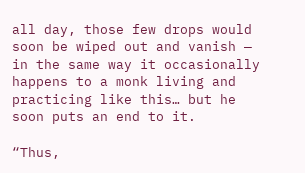all day, those few drops would soon be wiped out and vanish — in the same way it occasionally happens to a monk living and practicing like this… but he soon puts an end to it.

“Thus,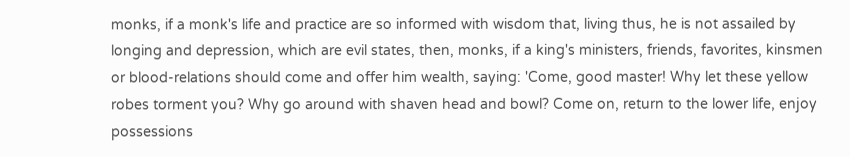monks, if a monk's life and practice are so informed with wisdom that, living thus, he is not assailed by longing and depression, which are evil states, then, monks, if a king's ministers, friends, favorites, kinsmen or blood-relations should come and offer him wealth, saying: 'Come, good master! Why let these yellow robes torment you? Why go around with shaven head and bowl? Come on, return to the lower life, enjoy possessions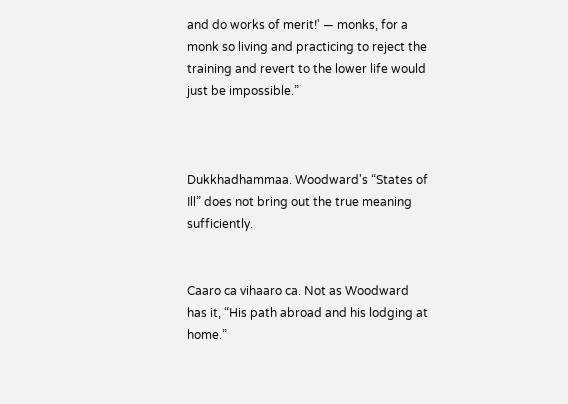and do works of merit!' — monks, for a monk so living and practicing to reject the training and revert to the lower life would just be impossible.”



Dukkhadhammaa. Woodward's “States of Ill” does not bring out the true meaning sufficiently.


Caaro ca vihaaro ca. Not as Woodward has it, “His path abroad and his lodging at home.”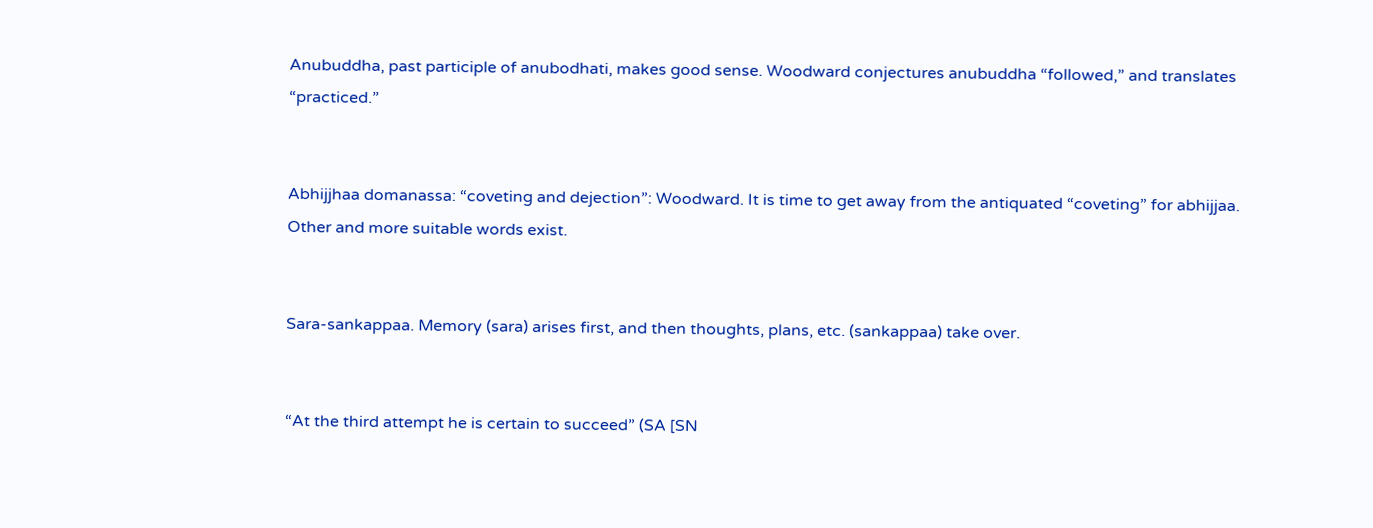Anubuddha, past participle of anubodhati, makes good sense. Woodward conjectures anubuddha “followed,” and translates “practiced.”


Abhijjhaa domanassa: “coveting and dejection”: Woodward. It is time to get away from the antiquated “coveting” for abhijjaa. Other and more suitable words exist.


Sara-sankappaa. Memory (sara) arises first, and then thoughts, plans, etc. (sankappaa) take over.


“At the third attempt he is certain to succeed” (SA [SN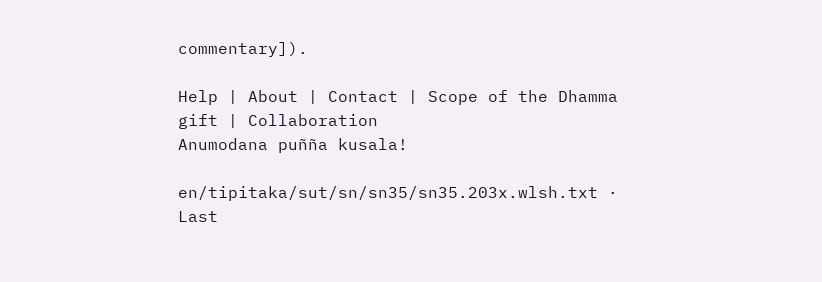commentary]).

Help | About | Contact | Scope of the Dhamma gift | Collaboration
Anumodana puñña kusala!

en/tipitaka/sut/sn/sn35/sn35.203x.wlsh.txt · Last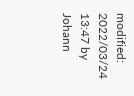modified: 2022/03/24 13:47 by Johann